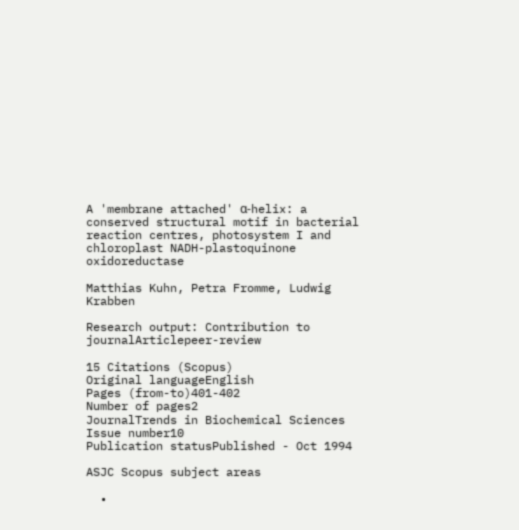A 'membrane attached' α-helix: a conserved structural motif in bacterial reaction centres, photosystem I and chloroplast NADH-plastoquinone oxidoreductase

Matthias Kuhn, Petra Fromme, Ludwig Krabben

Research output: Contribution to journalArticlepeer-review

15 Citations (Scopus)
Original languageEnglish
Pages (from-to)401-402
Number of pages2
JournalTrends in Biochemical Sciences
Issue number10
Publication statusPublished - Oct 1994

ASJC Scopus subject areas

  •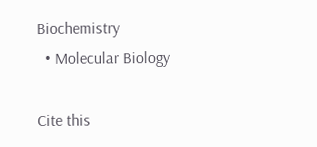Biochemistry
  • Molecular Biology

Cite this